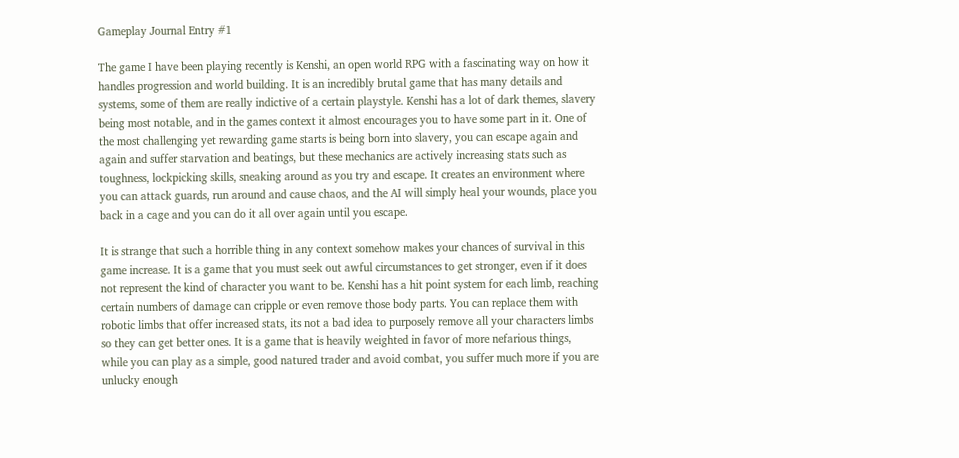Gameplay Journal Entry #1

The game I have been playing recently is Kenshi, an open world RPG with a fascinating way on how it handles progression and world building. It is an incredibly brutal game that has many details and systems, some of them are really indictive of a certain playstyle. Kenshi has a lot of dark themes, slavery being most notable, and in the games context it almost encourages you to have some part in it. One of the most challenging yet rewarding game starts is being born into slavery, you can escape again and again and suffer starvation and beatings, but these mechanics are actively increasing stats such as toughness, lockpicking skills, sneaking around as you try and escape. It creates an environment where you can attack guards, run around and cause chaos, and the AI will simply heal your wounds, place you back in a cage and you can do it all over again until you escape.

It is strange that such a horrible thing in any context somehow makes your chances of survival in this game increase. It is a game that you must seek out awful circumstances to get stronger, even if it does not represent the kind of character you want to be. Kenshi has a hit point system for each limb, reaching certain numbers of damage can cripple or even remove those body parts. You can replace them with robotic limbs that offer increased stats, its not a bad idea to purposely remove all your characters limbs so they can get better ones. It is a game that is heavily weighted in favor of more nefarious things, while you can play as a simple, good natured trader and avoid combat, you suffer much more if you are unlucky enough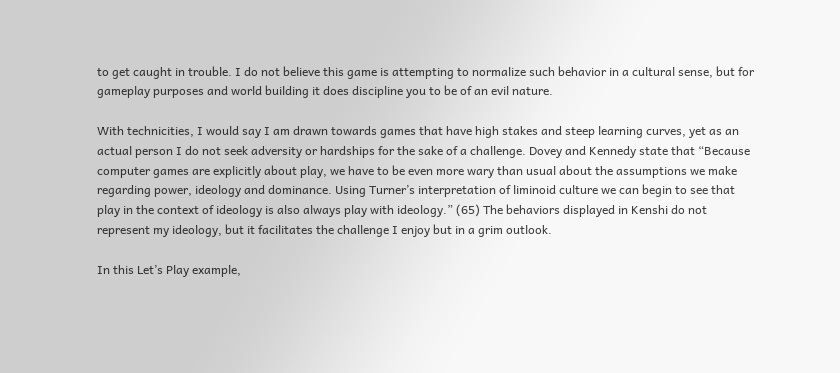to get caught in trouble. I do not believe this game is attempting to normalize such behavior in a cultural sense, but for gameplay purposes and world building it does discipline you to be of an evil nature.

With technicities, I would say I am drawn towards games that have high stakes and steep learning curves, yet as an actual person I do not seek adversity or hardships for the sake of a challenge. Dovey and Kennedy state that “Because computer games are explicitly about play, we have to be even more wary than usual about the assumptions we make regarding power, ideology and dominance. Using Turner’s interpretation of liminoid culture we can begin to see that play in the context of ideology is also always play with ideology.” (65) The behaviors displayed in Kenshi do not represent my ideology, but it facilitates the challenge I enjoy but in a grim outlook.

In this Let’s Play example,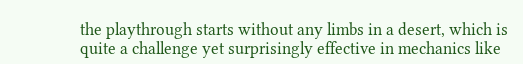the playthrough starts without any limbs in a desert, which is quite a challenge yet surprisingly effective in mechanics like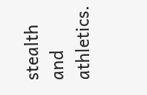stealth and athletics.